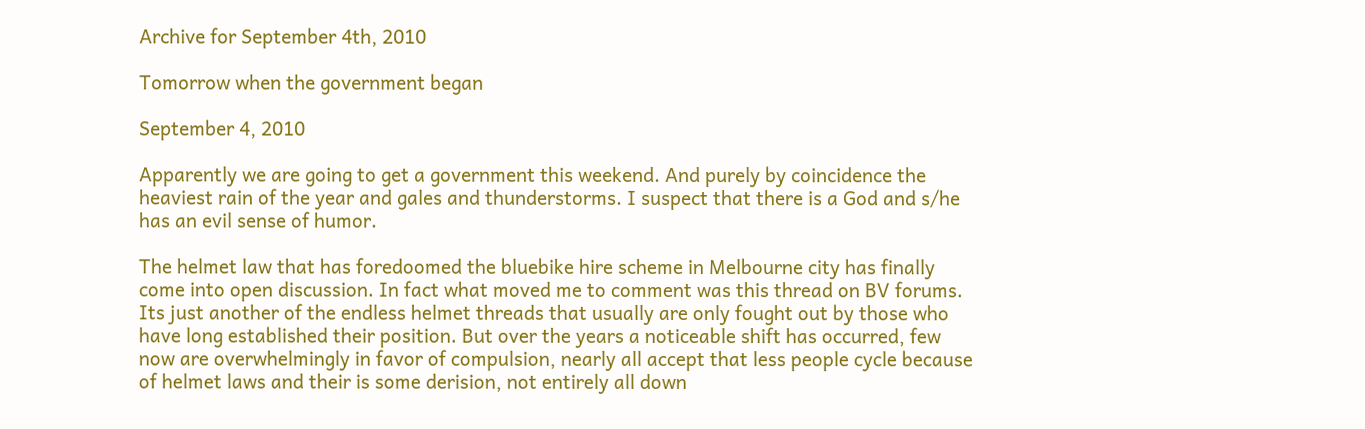Archive for September 4th, 2010

Tomorrow when the government began

September 4, 2010

Apparently we are going to get a government this weekend. And purely by coincidence the heaviest rain of the year and gales and thunderstorms. I suspect that there is a God and s/he has an evil sense of humor.

The helmet law that has foredoomed the bluebike hire scheme in Melbourne city has finally come into open discussion. In fact what moved me to comment was this thread on BV forums. Its just another of the endless helmet threads that usually are only fought out by those who have long established their position. But over the years a noticeable shift has occurred, few now are overwhelmingly in favor of compulsion, nearly all accept that less people cycle because of helmet laws and their is some derision, not entirely all down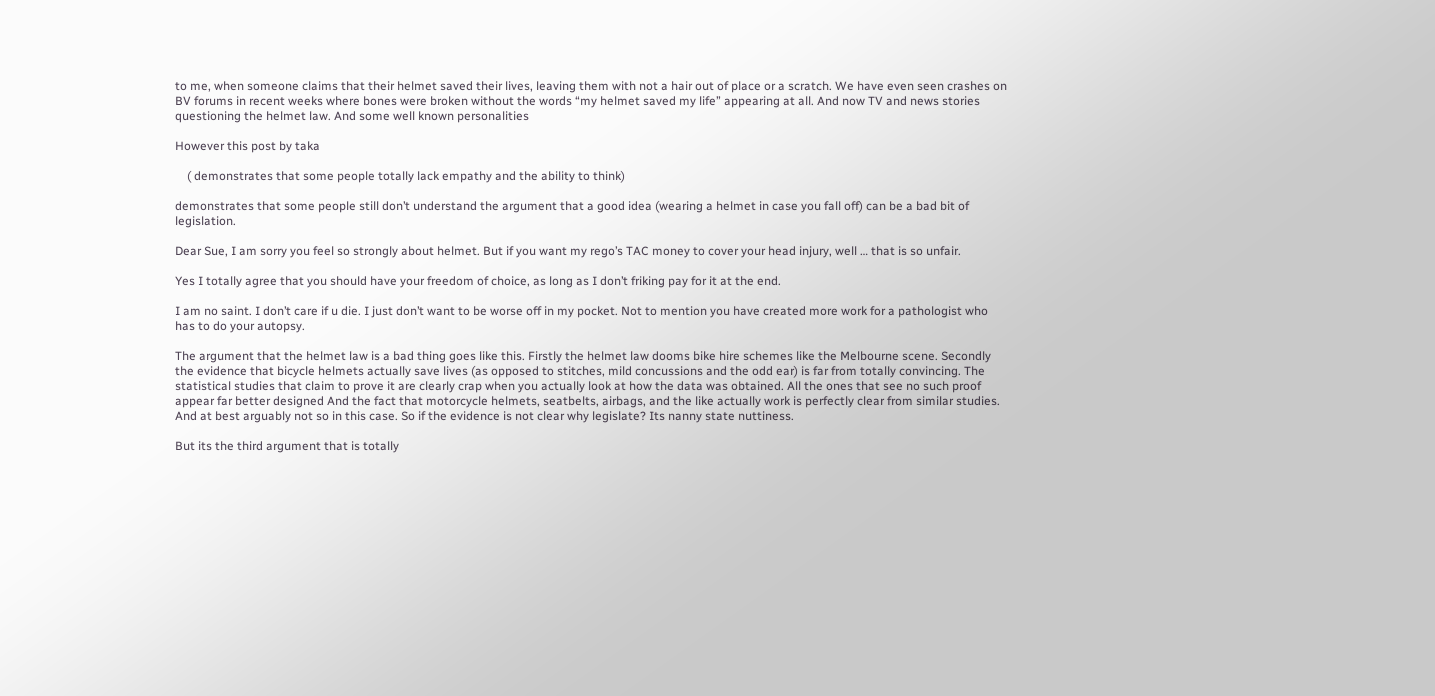to me, when someone claims that their helmet saved their lives, leaving them with not a hair out of place or a scratch. We have even seen crashes on BV forums in recent weeks where bones were broken without the words “my helmet saved my life” appearing at all. And now TV and news stories questioning the helmet law. And some well known personalities

However this post by taka

    ( demonstrates that some people totally lack empathy and the ability to think)

demonstrates that some people still don’t understand the argument that a good idea (wearing a helmet in case you fall off) can be a bad bit of legislation.

Dear Sue, I am sorry you feel so strongly about helmet. But if you want my rego’s TAC money to cover your head injury, well … that is so unfair.

Yes I totally agree that you should have your freedom of choice, as long as I don’t friking pay for it at the end.

I am no saint. I don’t care if u die. I just don’t want to be worse off in my pocket. Not to mention you have created more work for a pathologist who has to do your autopsy.

The argument that the helmet law is a bad thing goes like this. Firstly the helmet law dooms bike hire schemes like the Melbourne scene. Secondly the evidence that bicycle helmets actually save lives (as opposed to stitches, mild concussions and the odd ear) is far from totally convincing. The statistical studies that claim to prove it are clearly crap when you actually look at how the data was obtained. All the ones that see no such proof appear far better designed And the fact that motorcycle helmets, seatbelts, airbags, and the like actually work is perfectly clear from similar studies. And at best arguably not so in this case. So if the evidence is not clear why legislate? Its nanny state nuttiness.

But its the third argument that is totally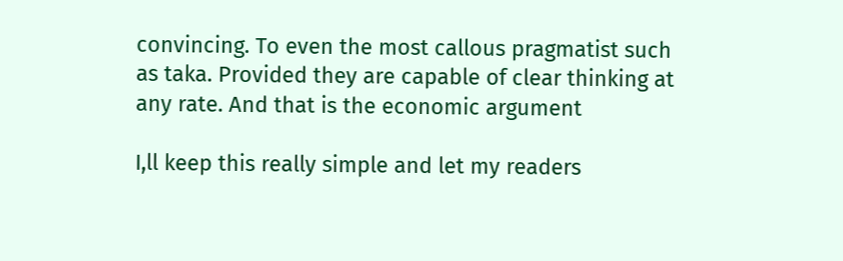convincing. To even the most callous pragmatist such as taka. Provided they are capable of clear thinking at any rate. And that is the economic argument

I,ll keep this really simple and let my readers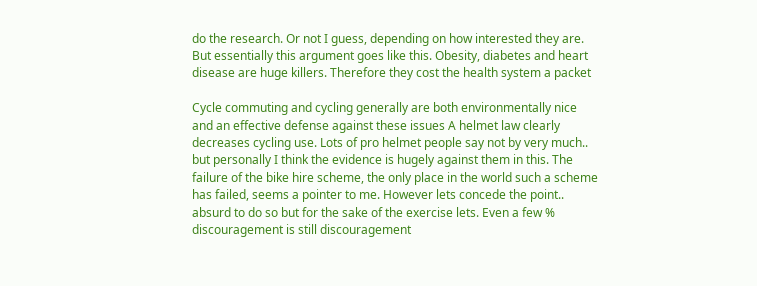do the research. Or not I guess, depending on how interested they are. But essentially this argument goes like this. Obesity, diabetes and heart disease are huge killers. Therefore they cost the health system a packet

Cycle commuting and cycling generally are both environmentally nice and an effective defense against these issues A helmet law clearly decreases cycling use. Lots of pro helmet people say not by very much.. but personally I think the evidence is hugely against them in this. The failure of the bike hire scheme, the only place in the world such a scheme has failed, seems a pointer to me. However lets concede the point.. absurd to do so but for the sake of the exercise lets. Even a few % discouragement is still discouragement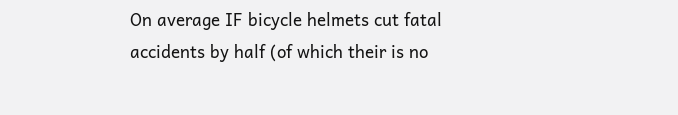On average IF bicycle helmets cut fatal accidents by half (of which their is no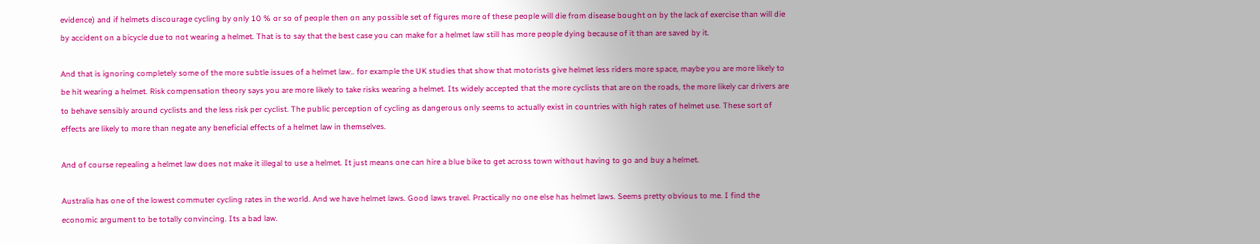evidence) and if helmets discourage cycling by only 10 % or so of people then on any possible set of figures more of these people will die from disease bought on by the lack of exercise than will die by accident on a bicycle due to not wearing a helmet. That is to say that the best case you can make for a helmet law still has more people dying because of it than are saved by it.

And that is ignoring completely some of the more subtle issues of a helmet law.. for example the UK studies that show that motorists give helmet less riders more space, maybe you are more likely to be hit wearing a helmet. Risk compensation theory says you are more likely to take risks wearing a helmet. Its widely accepted that the more cyclists that are on the roads, the more likely car drivers are to behave sensibly around cyclists and the less risk per cyclist. The public perception of cycling as dangerous only seems to actually exist in countries with high rates of helmet use. These sort of effects are likely to more than negate any beneficial effects of a helmet law in themselves.

And of course repealing a helmet law does not make it illegal to use a helmet. It just means one can hire a blue bike to get across town without having to go and buy a helmet.

Australia has one of the lowest commuter cycling rates in the world. And we have helmet laws. Good laws travel. Practically no one else has helmet laws. Seems pretty obvious to me. I find the economic argument to be totally convincing. Its a bad law.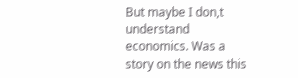But maybe I don,t understand economics. Was a story on the news this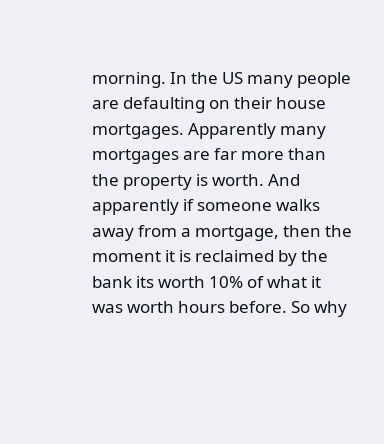morning. In the US many people are defaulting on their house mortgages. Apparently many mortgages are far more than the property is worth. And apparently if someone walks away from a mortgage, then the moment it is reclaimed by the bank its worth 10% of what it was worth hours before. So why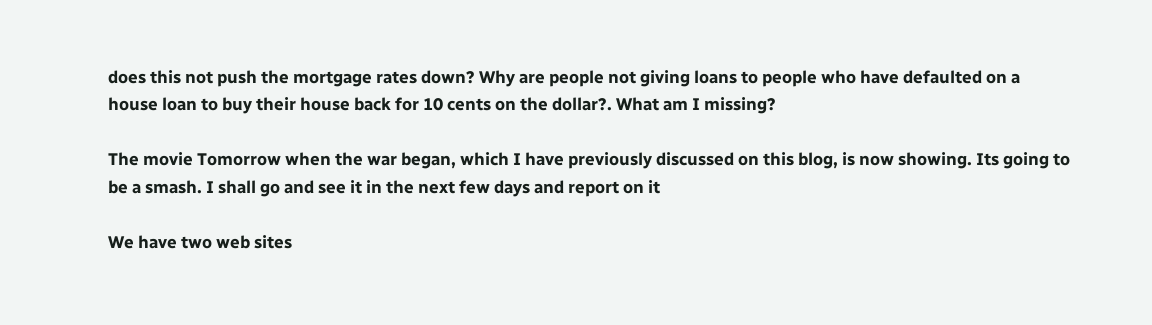does this not push the mortgage rates down? Why are people not giving loans to people who have defaulted on a house loan to buy their house back for 10 cents on the dollar?. What am I missing?

The movie Tomorrow when the war began, which I have previously discussed on this blog, is now showing. Its going to be a smash. I shall go and see it in the next few days and report on it

We have two web sites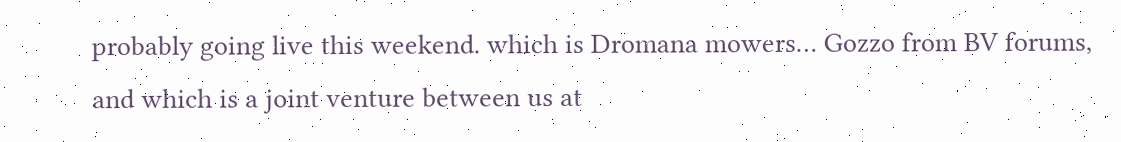probably going live this weekend. which is Dromana mowers… Gozzo from BV forums, and which is a joint venture between us at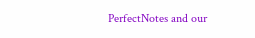PerfectNotes and our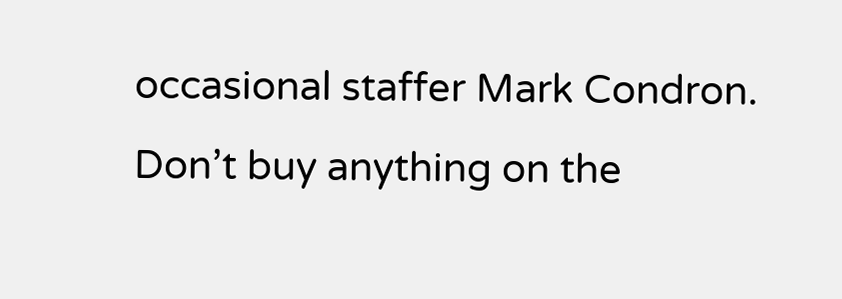occasional staffer Mark Condron. Don’t buy anything on the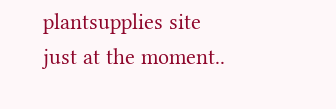plantsupplies site just at the moment..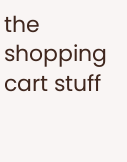the shopping cart stuff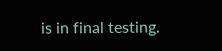is in final testing.